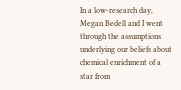In a low-research day, Megan Bedell and I went through the assumptions underlying our beliefs about chemical enrichment of a star from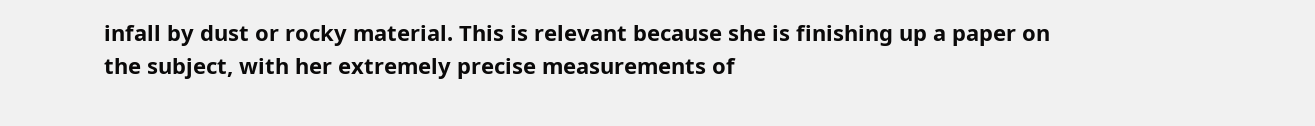infall by dust or rocky material. This is relevant because she is finishing up a paper on the subject, with her extremely precise measurements of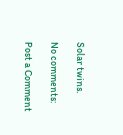Solar twins.

No comments:

Post a Comment